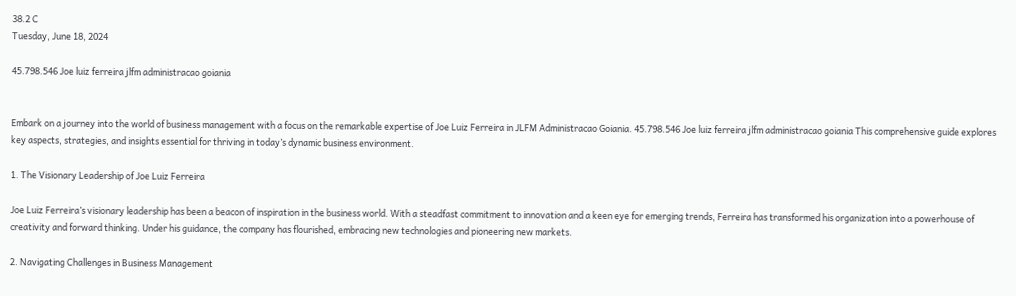38.2 C
Tuesday, June 18, 2024

45.798.546 Joe luiz ferreira jlfm administracao goiania


Embark on a journey into the world of business management with a focus on the remarkable expertise of Joe Luiz Ferreira in JLFM Administracao Goiania. 45.798.546 Joe luiz ferreira jlfm administracao goiania This comprehensive guide explores key aspects, strategies, and insights essential for thriving in today’s dynamic business environment.

1. The Visionary Leadership of Joe Luiz Ferreira

Joe Luiz Ferreira’s visionary leadership has been a beacon of inspiration in the business world. With a steadfast commitment to innovation and a keen eye for emerging trends, Ferreira has transformed his organization into a powerhouse of creativity and forward thinking. Under his guidance, the company has flourished, embracing new technologies and pioneering new markets.

2. Navigating Challenges in Business Management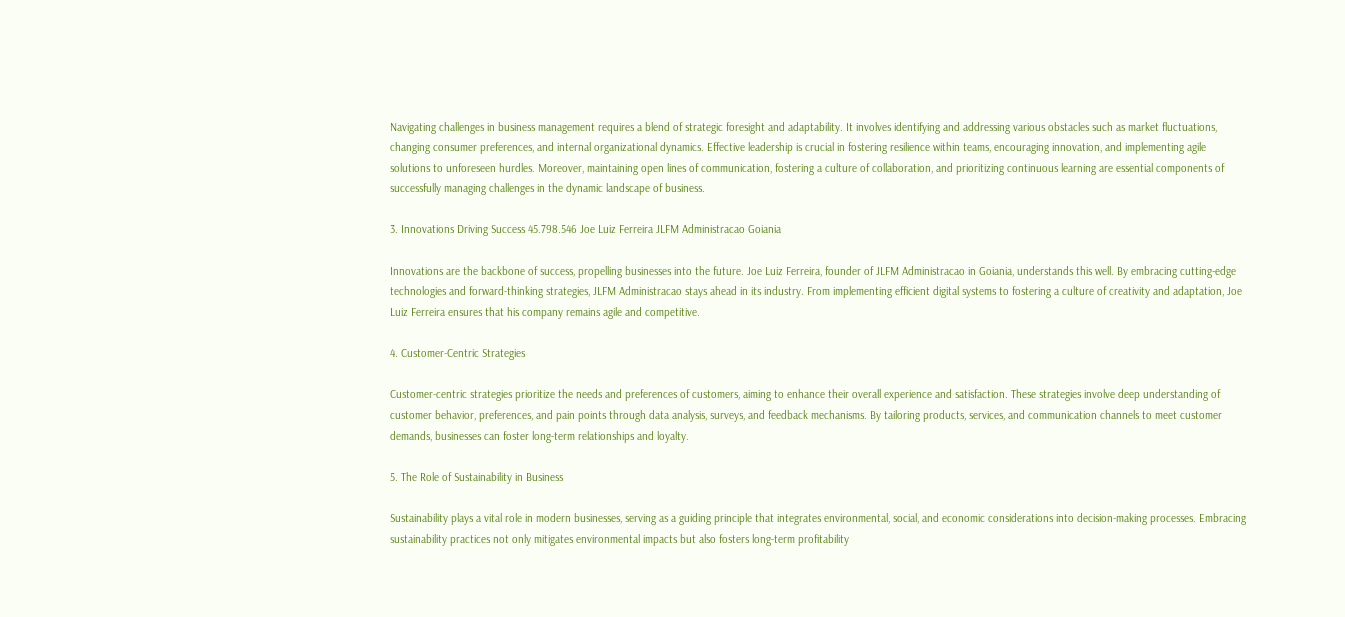Navigating challenges in business management requires a blend of strategic foresight and adaptability. It involves identifying and addressing various obstacles such as market fluctuations, changing consumer preferences, and internal organizational dynamics. Effective leadership is crucial in fostering resilience within teams, encouraging innovation, and implementing agile solutions to unforeseen hurdles. Moreover, maintaining open lines of communication, fostering a culture of collaboration, and prioritizing continuous learning are essential components of successfully managing challenges in the dynamic landscape of business.

3. Innovations Driving Success 45.798.546 Joe Luiz Ferreira JLFM Administracao Goiania

Innovations are the backbone of success, propelling businesses into the future. Joe Luiz Ferreira, founder of JLFM Administracao in Goiania, understands this well. By embracing cutting-edge technologies and forward-thinking strategies, JLFM Administracao stays ahead in its industry. From implementing efficient digital systems to fostering a culture of creativity and adaptation, Joe Luiz Ferreira ensures that his company remains agile and competitive.

4. Customer-Centric Strategies

Customer-centric strategies prioritize the needs and preferences of customers, aiming to enhance their overall experience and satisfaction. These strategies involve deep understanding of customer behavior, preferences, and pain points through data analysis, surveys, and feedback mechanisms. By tailoring products, services, and communication channels to meet customer demands, businesses can foster long-term relationships and loyalty.

5. The Role of Sustainability in Business

Sustainability plays a vital role in modern businesses, serving as a guiding principle that integrates environmental, social, and economic considerations into decision-making processes. Embracing sustainability practices not only mitigates environmental impacts but also fosters long-term profitability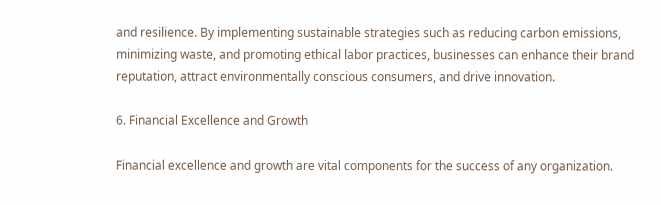and resilience. By implementing sustainable strategies such as reducing carbon emissions, minimizing waste, and promoting ethical labor practices, businesses can enhance their brand reputation, attract environmentally conscious consumers, and drive innovation.

6. Financial Excellence and Growth

Financial excellence and growth are vital components for the success of any organization.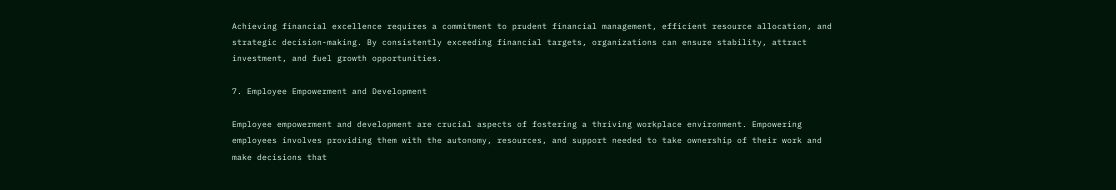Achieving financial excellence requires a commitment to prudent financial management, efficient resource allocation, and strategic decision-making. By consistently exceeding financial targets, organizations can ensure stability, attract investment, and fuel growth opportunities.

7. Employee Empowerment and Development

Employee empowerment and development are crucial aspects of fostering a thriving workplace environment. Empowering employees involves providing them with the autonomy, resources, and support needed to take ownership of their work and make decisions that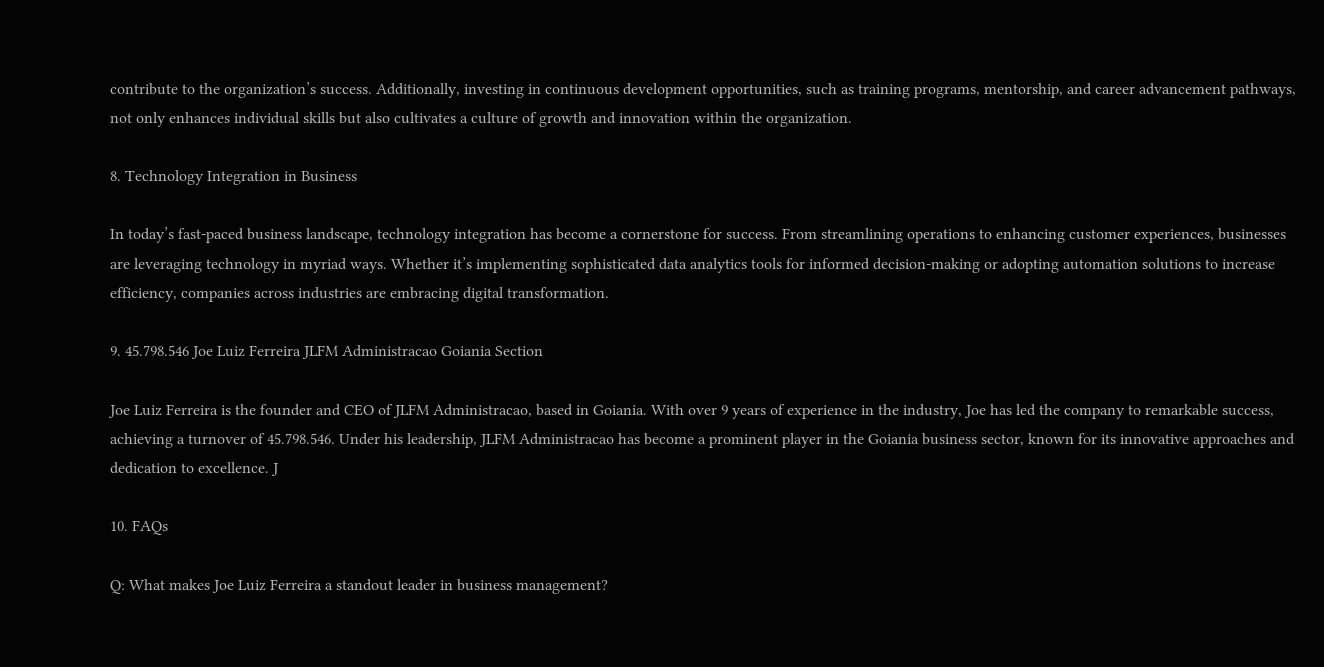contribute to the organization’s success. Additionally, investing in continuous development opportunities, such as training programs, mentorship, and career advancement pathways, not only enhances individual skills but also cultivates a culture of growth and innovation within the organization.

8. Technology Integration in Business

In today’s fast-paced business landscape, technology integration has become a cornerstone for success. From streamlining operations to enhancing customer experiences, businesses are leveraging technology in myriad ways. Whether it’s implementing sophisticated data analytics tools for informed decision-making or adopting automation solutions to increase efficiency, companies across industries are embracing digital transformation.

9. 45.798.546 Joe Luiz Ferreira JLFM Administracao Goiania Section

Joe Luiz Ferreira is the founder and CEO of JLFM Administracao, based in Goiania. With over 9 years of experience in the industry, Joe has led the company to remarkable success, achieving a turnover of 45.798.546. Under his leadership, JLFM Administracao has become a prominent player in the Goiania business sector, known for its innovative approaches and dedication to excellence. J

10. FAQs

Q: What makes Joe Luiz Ferreira a standout leader in business management?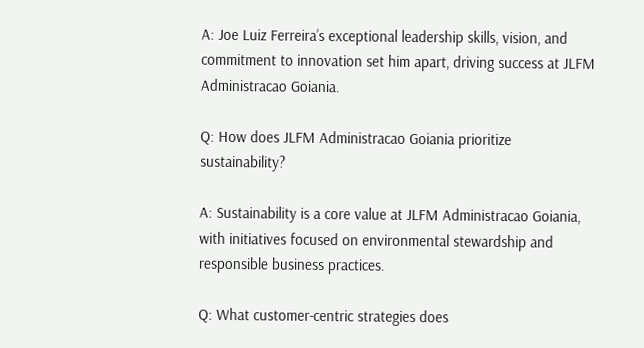A: Joe Luiz Ferreira’s exceptional leadership skills, vision, and commitment to innovation set him apart, driving success at JLFM Administracao Goiania.

Q: How does JLFM Administracao Goiania prioritize sustainability?

A: Sustainability is a core value at JLFM Administracao Goiania, with initiatives focused on environmental stewardship and responsible business practices.

Q: What customer-centric strategies does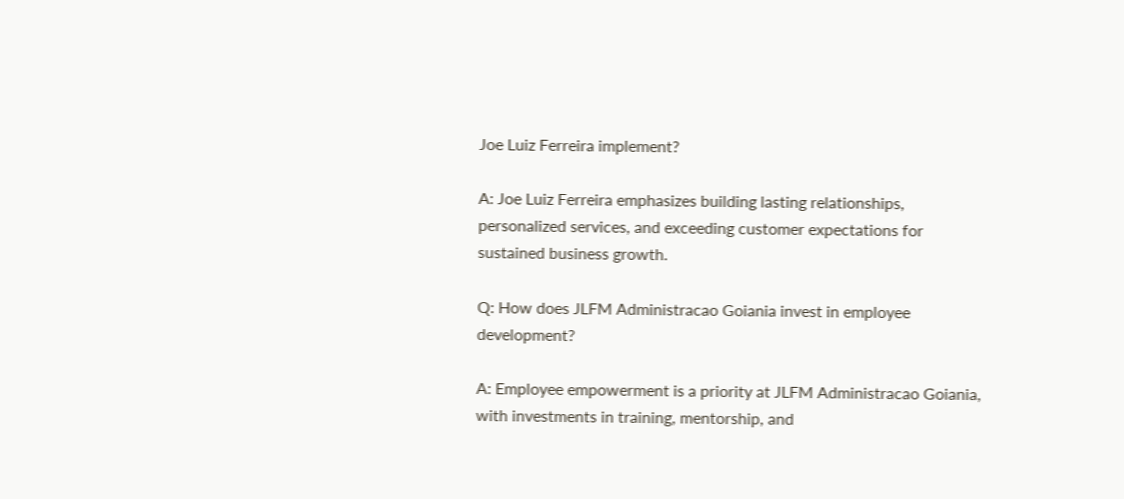Joe Luiz Ferreira implement?

A: Joe Luiz Ferreira emphasizes building lasting relationships, personalized services, and exceeding customer expectations for sustained business growth.

Q: How does JLFM Administracao Goiania invest in employee development?

A: Employee empowerment is a priority at JLFM Administracao Goiania, with investments in training, mentorship, and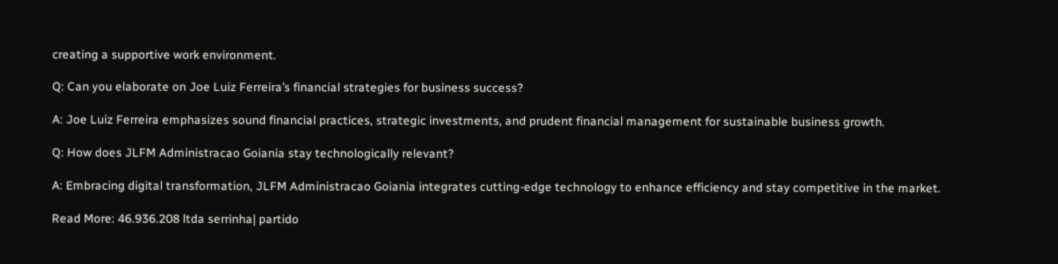creating a supportive work environment.

Q: Can you elaborate on Joe Luiz Ferreira’s financial strategies for business success?

A: Joe Luiz Ferreira emphasizes sound financial practices, strategic investments, and prudent financial management for sustainable business growth.

Q: How does JLFM Administracao Goiania stay technologically relevant?

A: Embracing digital transformation, JLFM Administracao Goiania integrates cutting-edge technology to enhance efficiency and stay competitive in the market.

Read More: 46.936.208 ltda serrinha| partido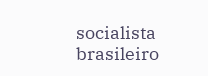socialista brasileiro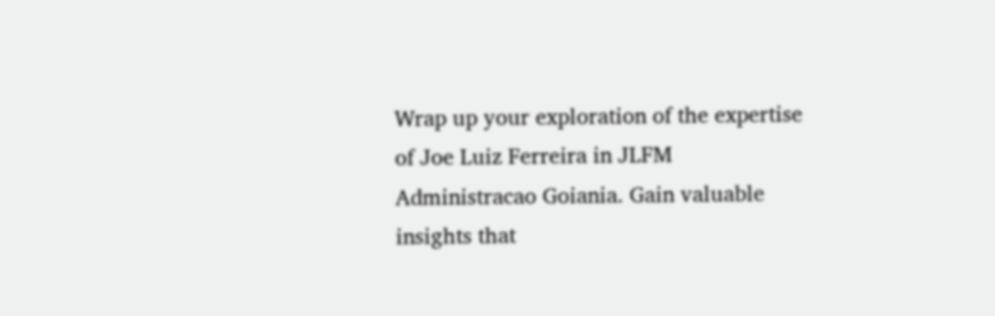Wrap up your exploration of the expertise of Joe Luiz Ferreira in JLFM Administracao Goiania. Gain valuable insights that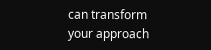can transform your approach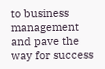to business management and pave the way for success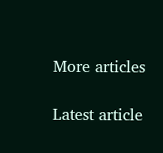More articles

Latest article